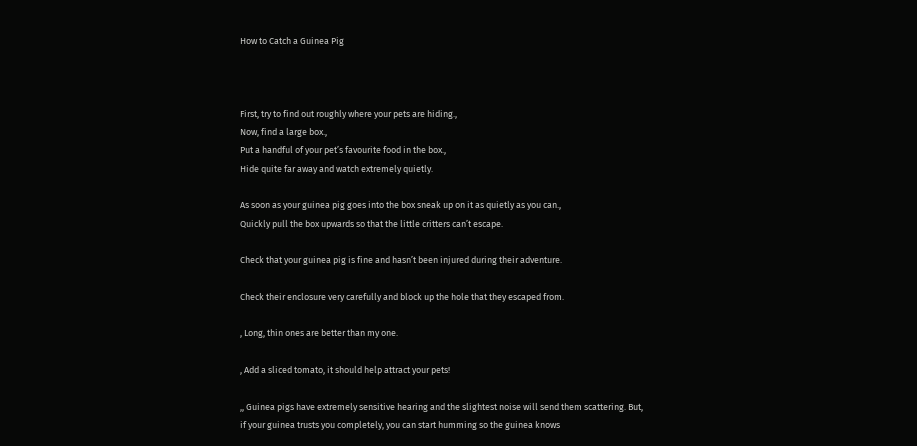How to Catch a Guinea Pig



First, try to find out roughly where your pets are hiding.,
Now, find a large box.,
Put a handful of your pet’s favourite food in the box.,
Hide quite far away and watch extremely quietly.

As soon as your guinea pig goes into the box sneak up on it as quietly as you can.,
Quickly pull the box upwards so that the little critters can’t escape.

Check that your guinea pig is fine and hasn’t been injured during their adventure.

Check their enclosure very carefully and block up the hole that they escaped from.

, Long, thin ones are better than my one.

, Add a sliced tomato, it should help attract your pets!

,, Guinea pigs have extremely sensitive hearing and the slightest noise will send them scattering. But, if your guinea trusts you completely, you can start humming so the guinea knows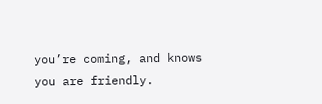you’re coming, and knows you are friendly.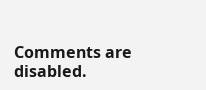Comments are disabled.